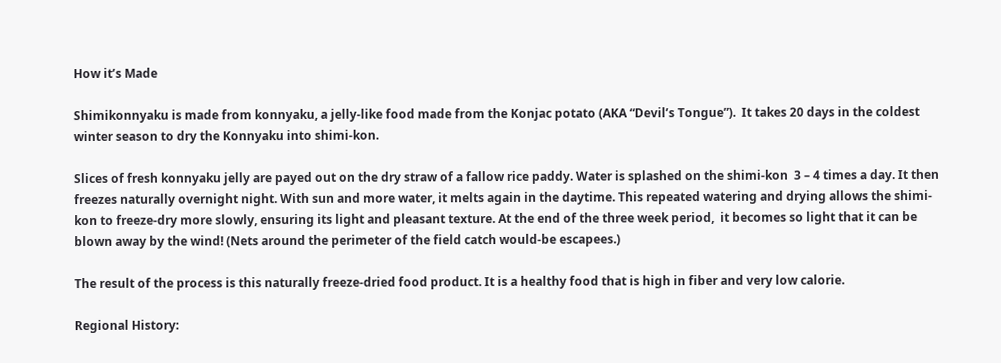How it’s Made

Shimikonnyaku is made from konnyaku, a jelly-like food made from the Konjac potato (AKA “Devil’s Tongue”).  It takes 20 days in the coldest winter season to dry the Konnyaku into shimi-kon.

Slices of fresh konnyaku jelly are payed out on the dry straw of a fallow rice paddy. Water is splashed on the shimi-kon  3 – 4 times a day. It then freezes naturally overnight night. With sun and more water, it melts again in the daytime. This repeated watering and drying allows the shimi-kon to freeze-dry more slowly, ensuring its light and pleasant texture. At the end of the three week period,  it becomes so light that it can be blown away by the wind! (Nets around the perimeter of the field catch would-be escapees.)

The result of the process is this naturally freeze-dried food product. It is a healthy food that is high in fiber and very low calorie.

Regional History: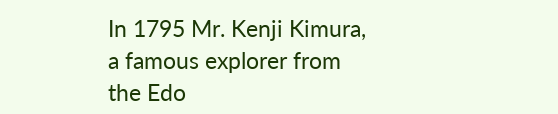In 1795 Mr. Kenji Kimura, a famous explorer from the Edo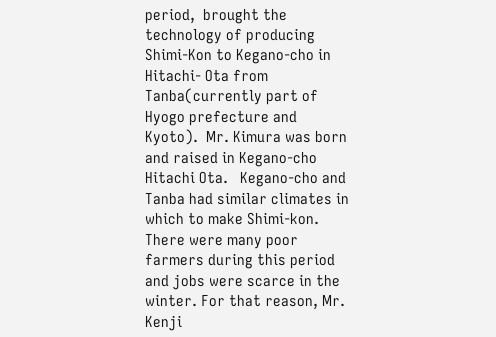period,  brought the technology of producing Shimi-Kon to Kegano-cho in Hitachi- Ota from Tanba(currently part of Hyogo prefecture and Kyoto).  Mr. Kimura was born and raised in Kegano-cho Hitachi Ota.   Kegano-cho and Tanba had similar climates in which to make Shimi-kon. There were many poor farmers during this period and jobs were scarce in the winter. For that reason, Mr. Kenji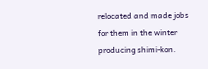relocated and made jobs for them in the winter producing shimi-kon.